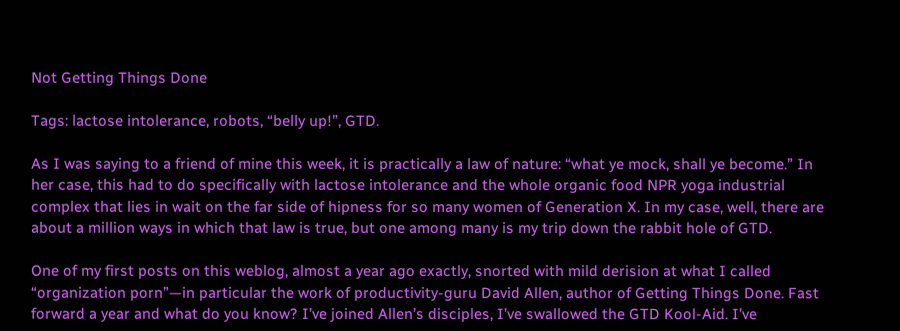Not Getting Things Done

Tags: lactose intolerance, robots, “belly up!”, GTD.

As I was saying to a friend of mine this week, it is practically a law of nature: “what ye mock, shall ye become.” In her case, this had to do specifically with lactose intolerance and the whole organic food NPR yoga industrial complex that lies in wait on the far side of hipness for so many women of Generation X. In my case, well, there are about a million ways in which that law is true, but one among many is my trip down the rabbit hole of GTD.

One of my first posts on this weblog, almost a year ago exactly, snorted with mild derision at what I called “organization porn”—in particular the work of productivity-guru David Allen, author of Getting Things Done. Fast forward a year and what do you know? I’ve joined Allen’s disciples, I’ve swallowed the GTD Kool-Aid. I’ve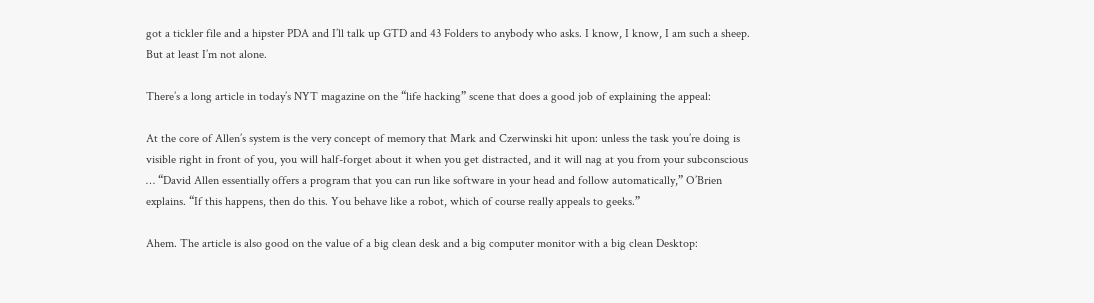got a tickler file and a hipster PDA and I’ll talk up GTD and 43 Folders to anybody who asks. I know, I know, I am such a sheep. But at least I’m not alone.

There’s a long article in today’s NYT magazine on the “life hacking” scene that does a good job of explaining the appeal:

At the core of Allen’s system is the very concept of memory that Mark and Czerwinski hit upon: unless the task you’re doing is visible right in front of you, you will half-forget about it when you get distracted, and it will nag at you from your subconscious … “David Allen essentially offers a program that you can run like software in your head and follow automatically,” O’Brien explains. “If this happens, then do this. You behave like a robot, which of course really appeals to geeks.”

Ahem. The article is also good on the value of a big clean desk and a big computer monitor with a big clean Desktop: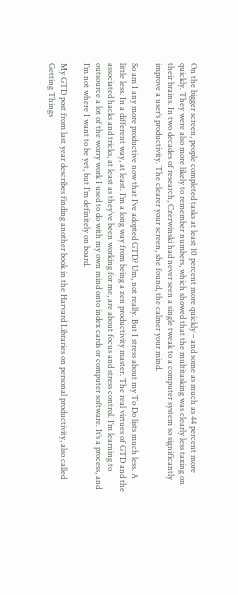On the bigger screen, people completed tasks at least 10 percent more quickly – and some as much as 44 percent more quickly. They were also more likely to remember numbers, which showed that the multitasking was clearly less taxing on their brains. In two decades of research, Czerwinski had never seen a single tweak to a computer system so significantly improve a user’s productivity. The clearer your screen, she found, the calmer your mind.

So am I any more productive now that I’ve adopted GTD? Um, not really. But I stress about my To Do lists much less. A little less. In a different way, at least. I’m a long way from being a zen productivity master. The real virtues of GTD and the associated hacks and tricks, at least as they’ve been working for me, are about focus and stress control. I’m learning to outsource a lot of the worry work I used to do with my own mind onto index cards or computer software. It’s a process, and I’m not where I want to be yet, but I’m definitely on board.

My GTD post from last year describes finding another book in the Harvard Libraries on personal productivity, also called Getting Things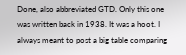Done, also abbreviated GTD. Only this one was written back in 1938. It was a hoot. I always meant to post a big table comparing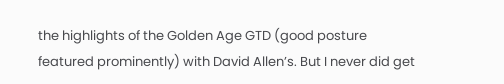the highlights of the Golden Age GTD (good posture featured prominently) with David Allen’s. But I never did get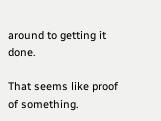around to getting it done.

That seems like proof of something.